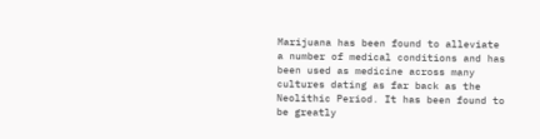Marijuana has been found to alleviate a number of medical conditions and has been used as medicine across many cultures dating as far back as the Neolithic Period. It has been found to be greatly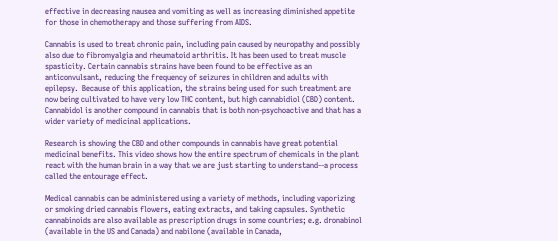effective in decreasing nausea and vomiting as well as increasing diminished appetite for those in chemotherapy and those suffering from AIDS.

Cannabis is used to treat chronic pain, including pain caused by neuropathy and possibly also due to fibromyalgia and rheumatoid arthritis. It has been used to treat muscle spasticity. Certain cannabis strains have been found to be effective as an anticonvulsant, reducing the frequency of seizures in children and adults with epilepsy.  Because of this application, the strains being used for such treatment are now being cultivated to have very low THC content, but high cannabidiol (CBD) content. Cannabidol is another compound in cannabis that is both non-psychoactive and that has a wider variety of medicinal applications.

Research is showing the CBD and other compounds in cannabis have great potential medicinal benefits. This video shows how the entire spectrum of chemicals in the plant react with the human brain in a way that we are just starting to understand--a process called the entourage effect.

Medical cannabis can be administered using a variety of methods, including vaporizing or smoking dried cannabis flowers, eating extracts, and taking capsules. Synthetic cannabinoids are also available as prescription drugs in some countries; e.g. dronabinol (available in the US and Canada) and nabilone (available in Canada,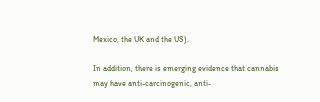Mexico, the UK and the US).

In addition, there is emerging evidence that cannabis may have anti-carcinogenic, anti-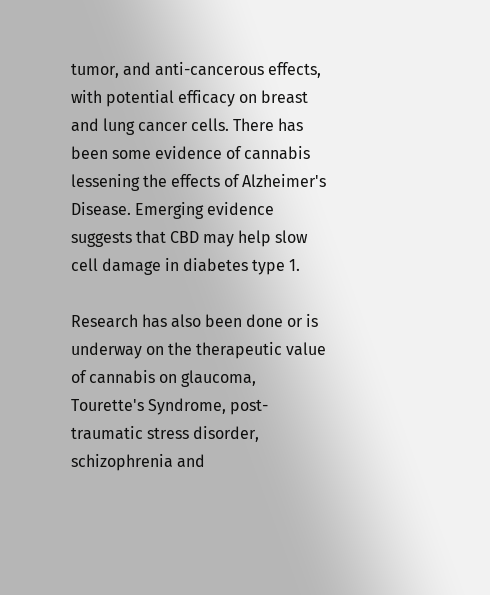tumor, and anti-cancerous effects, with potential efficacy on breast and lung cancer cells. There has been some evidence of cannabis lessening the effects of Alzheimer's Disease. Emerging evidence suggests that CBD may help slow cell damage in diabetes type 1.

Research has also been done or is underway on the therapeutic value of cannabis on glaucoma, Tourette's Syndrome, post-traumatic stress disorder, schizophrenia and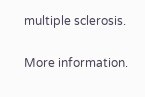multiple sclerosis.

More information.